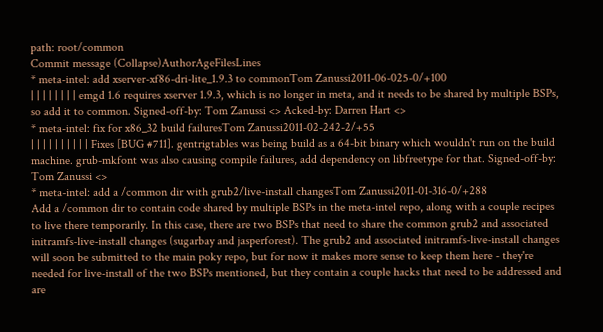path: root/common
Commit message (Collapse)AuthorAgeFilesLines
* meta-intel: add xserver-xf86-dri-lite_1.9.3 to commonTom Zanussi2011-06-025-0/+100
| | | | | | | | emgd 1.6 requires xserver 1.9.3, which is no longer in meta, and it needs to be shared by multiple BSPs, so add it to common. Signed-off-by: Tom Zanussi <> Acked-by: Darren Hart <>
* meta-intel: fix for x86_32 build failuresTom Zanussi2011-02-242-2/+55
| | | | | | | | | | Fixes [BUG #711]. gentrigtables was being build as a 64-bit binary which wouldn't run on the build machine. grub-mkfont was also causing compile failures, add dependency on libfreetype for that. Signed-off-by: Tom Zanussi <>
* meta-intel: add a /common dir with grub2/live-install changesTom Zanussi2011-01-316-0/+288
Add a /common dir to contain code shared by multiple BSPs in the meta-intel repo, along with a couple recipes to live there temporarily. In this case, there are two BSPs that need to share the common grub2 and associated initramfs-live-install changes (sugarbay and jasperforest). The grub2 and associated initramfs-live-install changes will soon be submitted to the main poky repo, but for now it makes more sense to keep them here - they're needed for live-install of the two BSPs mentioned, but they contain a couple hacks that need to be addressed and are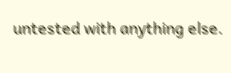untested with anything else.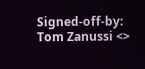Signed-off-by: Tom Zanussi <>